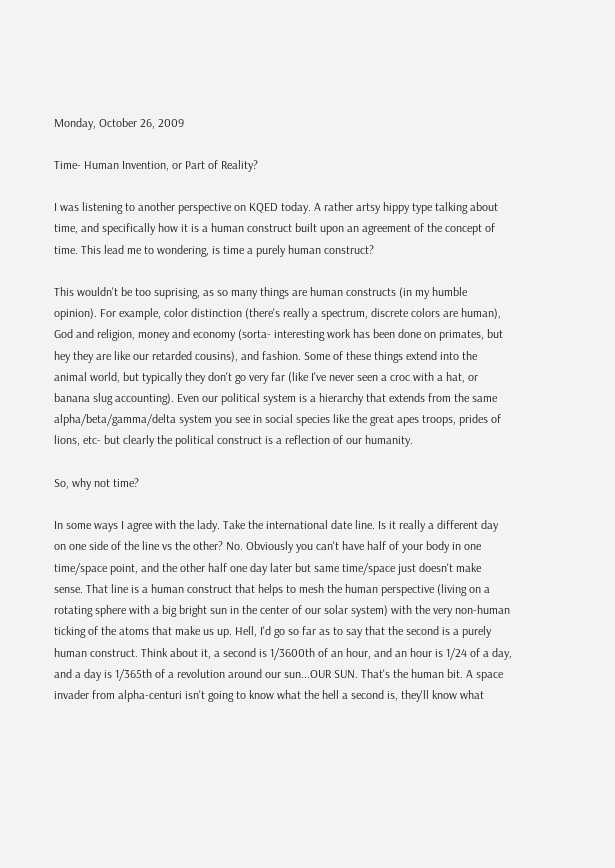Monday, October 26, 2009

Time- Human Invention, or Part of Reality?

I was listening to another perspective on KQED today. A rather artsy hippy type talking about time, and specifically how it is a human construct built upon an agreement of the concept of time. This lead me to wondering, is time a purely human construct?

This wouldn't be too suprising, as so many things are human constructs (in my humble opinion). For example, color distinction (there's really a spectrum, discrete colors are human), God and religion, money and economy (sorta- interesting work has been done on primates, but hey they are like our retarded cousins), and fashion. Some of these things extend into the animal world, but typically they don't go very far (like I've never seen a croc with a hat, or banana slug accounting). Even our political system is a hierarchy that extends from the same alpha/beta/gamma/delta system you see in social species like the great apes troops, prides of lions, etc- but clearly the political construct is a reflection of our humanity.

So, why not time?

In some ways I agree with the lady. Take the international date line. Is it really a different day on one side of the line vs the other? No. Obviously you can't have half of your body in one time/space point, and the other half one day later but same time/space just doesn't make sense. That line is a human construct that helps to mesh the human perspective (living on a rotating sphere with a big bright sun in the center of our solar system) with the very non-human ticking of the atoms that make us up. Hell, I'd go so far as to say that the second is a purely human construct. Think about it, a second is 1/3600th of an hour, and an hour is 1/24 of a day, and a day is 1/365th of a revolution around our sun...OUR SUN. That's the human bit. A space invader from alpha-centuri isn't going to know what the hell a second is, they'll know what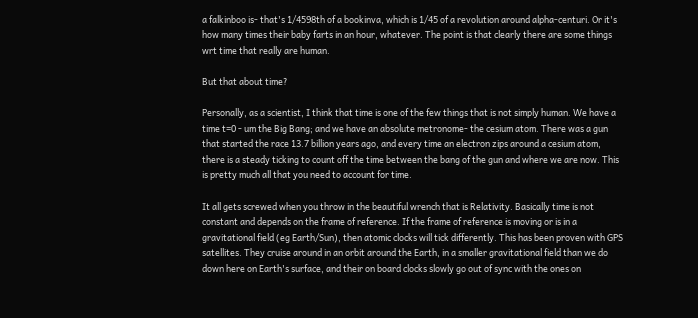a falkinboo is- that's 1/4598th of a bookinva, which is 1/45 of a revolution around alpha-centuri. Or it's how many times their baby farts in an hour, whatever. The point is that clearly there are some things wrt time that really are human.

But that about time?

Personally, as a scientist, I think that time is one of the few things that is not simply human. We have a time t=0 - um the Big Bang; and we have an absolute metronome- the cesium atom. There was a gun that started the race 13.7 billion years ago, and every time an electron zips around a cesium atom, there is a steady ticking to count off the time between the bang of the gun and where we are now. This is pretty much all that you need to account for time.

It all gets screwed when you throw in the beautiful wrench that is Relativity. Basically time is not constant and depends on the frame of reference. If the frame of reference is moving or is in a gravitational field (eg Earth/Sun), then atomic clocks will tick differently. This has been proven with GPS satellites. They cruise around in an orbit around the Earth, in a smaller gravitational field than we do down here on Earth's surface, and their on board clocks slowly go out of sync with the ones on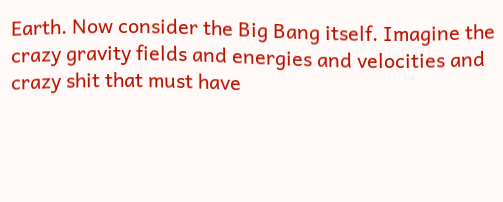Earth. Now consider the Big Bang itself. Imagine the crazy gravity fields and energies and velocities and crazy shit that must have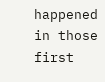happened in those first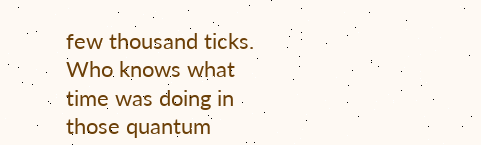few thousand ticks. Who knows what time was doing in those quantum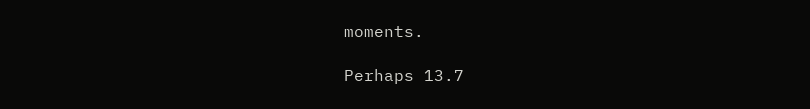moments.

Perhaps 13.7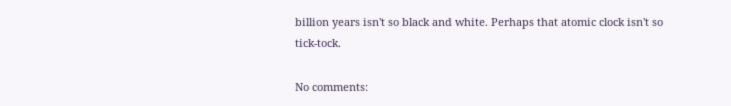billion years isn't so black and white. Perhaps that atomic clock isn't so tick-tock.

No comments: